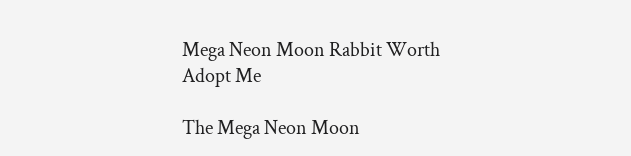Mega Neon Moon Rabbit Worth Adopt Me

The Mega Neon Moon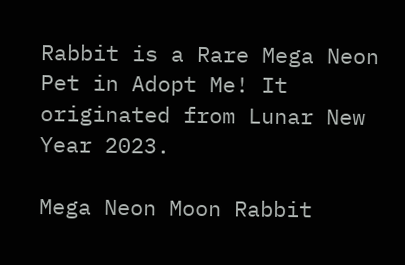Rabbit is a Rare Mega Neon Pet in Adopt Me! It originated from Lunar New Year 2023.

Mega Neon Moon Rabbit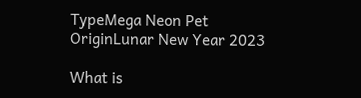TypeMega Neon Pet
OriginLunar New Year 2023

What is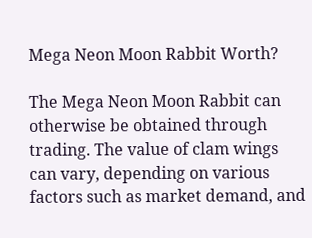Mega Neon Moon Rabbit Worth?

The Mega Neon Moon Rabbit can otherwise be obtained through trading. The value of clam wings can vary, depending on various factors such as market demand, and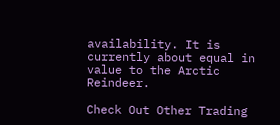availability. It is currently about equal in value to the Arctic Reindeer.

Check Out Other Trading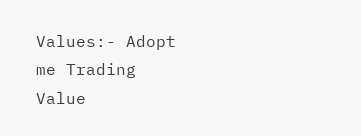Values:- Adopt me Trading Value